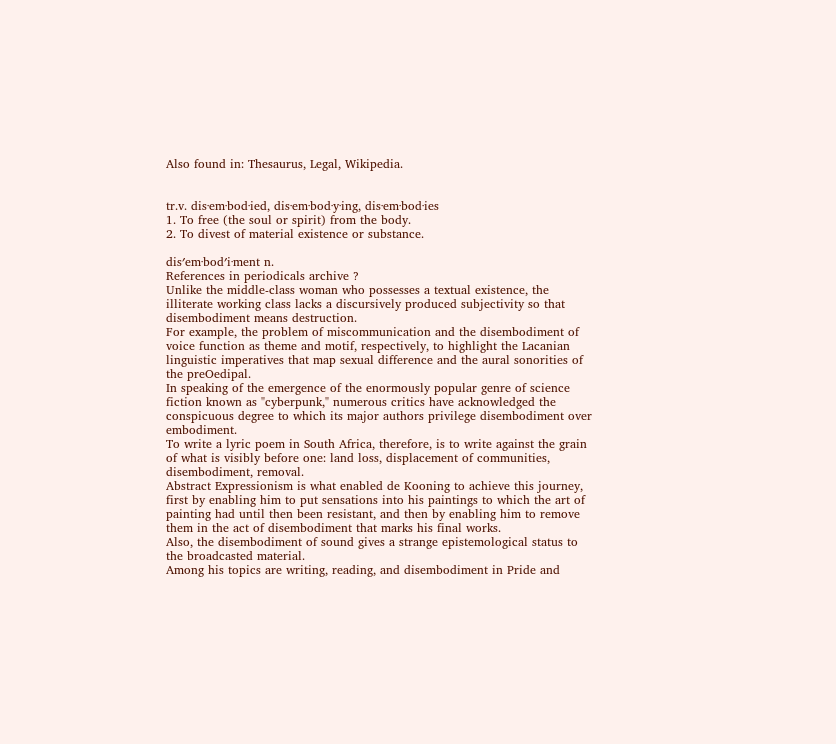Also found in: Thesaurus, Legal, Wikipedia.


tr.v. dis·em·bod·ied, dis·em·bod·y·ing, dis·em·bod·ies
1. To free (the soul or spirit) from the body.
2. To divest of material existence or substance.

dis′em·bod′i·ment n.
References in periodicals archive ?
Unlike the middle-class woman who possesses a textual existence, the illiterate working class lacks a discursively produced subjectivity so that disembodiment means destruction.
For example, the problem of miscommunication and the disembodiment of voice function as theme and motif, respectively, to highlight the Lacanian linguistic imperatives that map sexual difference and the aural sonorities of the preOedipal.
In speaking of the emergence of the enormously popular genre of science fiction known as "cyberpunk," numerous critics have acknowledged the conspicuous degree to which its major authors privilege disembodiment over embodiment.
To write a lyric poem in South Africa, therefore, is to write against the grain of what is visibly before one: land loss, displacement of communities, disembodiment, removal.
Abstract Expressionism is what enabled de Kooning to achieve this journey, first by enabling him to put sensations into his paintings to which the art of painting had until then been resistant, and then by enabling him to remove them in the act of disembodiment that marks his final works.
Also, the disembodiment of sound gives a strange epistemological status to the broadcasted material.
Among his topics are writing, reading, and disembodiment in Pride and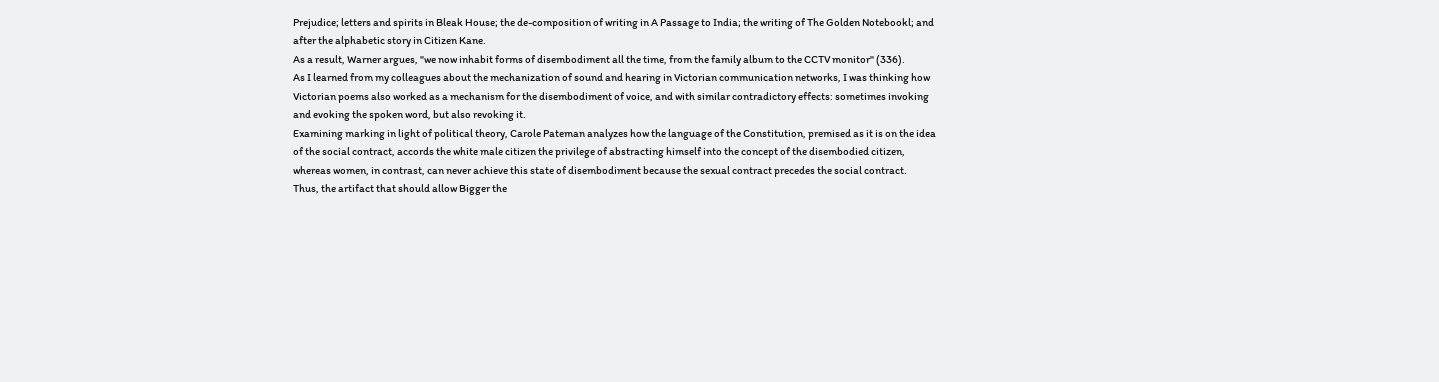Prejudice; letters and spirits in Bleak House; the de-composition of writing in A Passage to India; the writing of The Golden Notebookl; and after the alphabetic story in Citizen Kane.
As a result, Warner argues, "we now inhabit forms of disembodiment all the time, from the family album to the CCTV monitor" (336).
As I learned from my colleagues about the mechanization of sound and hearing in Victorian communication networks, I was thinking how Victorian poems also worked as a mechanism for the disembodiment of voice, and with similar contradictory effects: sometimes invoking and evoking the spoken word, but also revoking it.
Examining marking in light of political theory, Carole Pateman analyzes how the language of the Constitution, premised as it is on the idea of the social contract, accords the white male citizen the privilege of abstracting himself into the concept of the disembodied citizen, whereas women, in contrast, can never achieve this state of disembodiment because the sexual contract precedes the social contract.
Thus, the artifact that should allow Bigger the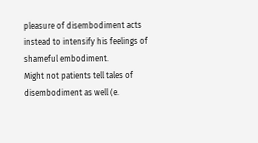pleasure of disembodiment acts instead to intensify his feelings of shameful embodiment.
Might not patients tell tales of disembodiment as well (e.